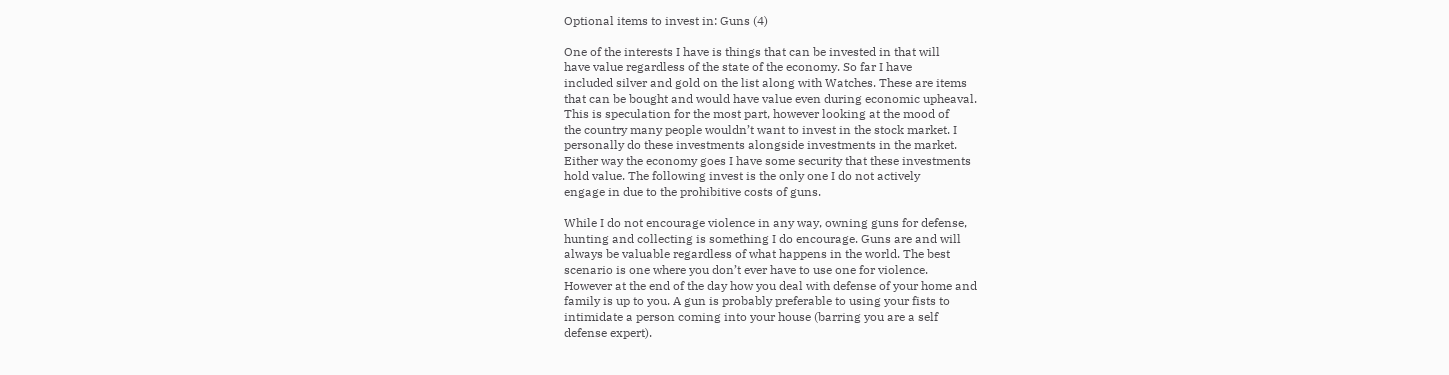Optional items to invest in: Guns (4)

One of the interests I have is things that can be invested in that will
have value regardless of the state of the economy. So far I have
included silver and gold on the list along with Watches. These are items
that can be bought and would have value even during economic upheaval.
This is speculation for the most part, however looking at the mood of
the country many people wouldn’t want to invest in the stock market. I
personally do these investments alongside investments in the market.
Either way the economy goes I have some security that these investments
hold value. The following invest is the only one I do not actively
engage in due to the prohibitive costs of guns.

While I do not encourage violence in any way, owning guns for defense,
hunting and collecting is something I do encourage. Guns are and will
always be valuable regardless of what happens in the world. The best
scenario is one where you don’t ever have to use one for violence.
However at the end of the day how you deal with defense of your home and
family is up to you. A gun is probably preferable to using your fists to
intimidate a person coming into your house (barring you are a self
defense expert).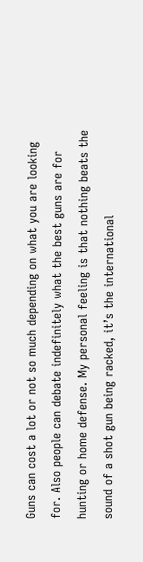Guns can cost a lot or not so much depending on what you are looking
for. Also people can debate indefinitely what the best guns are for
hunting or home defense. My personal feeling is that nothing beats the
sound of a shot gun being racked, it’s the international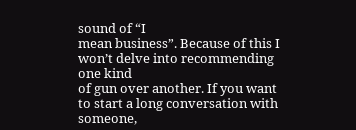sound of “I
mean business”. Because of this I won’t delve into recommending one kind
of gun over another. If you want to start a long conversation with
someone,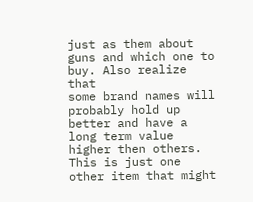just as them about guns and which one to buy. Also realize that
some brand names will probably hold up better and have a long term value
higher then others. This is just one other item that might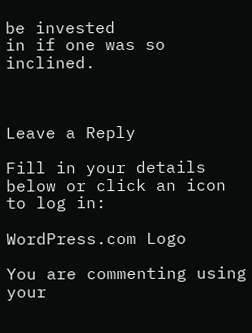be invested
in if one was so inclined.



Leave a Reply

Fill in your details below or click an icon to log in:

WordPress.com Logo

You are commenting using your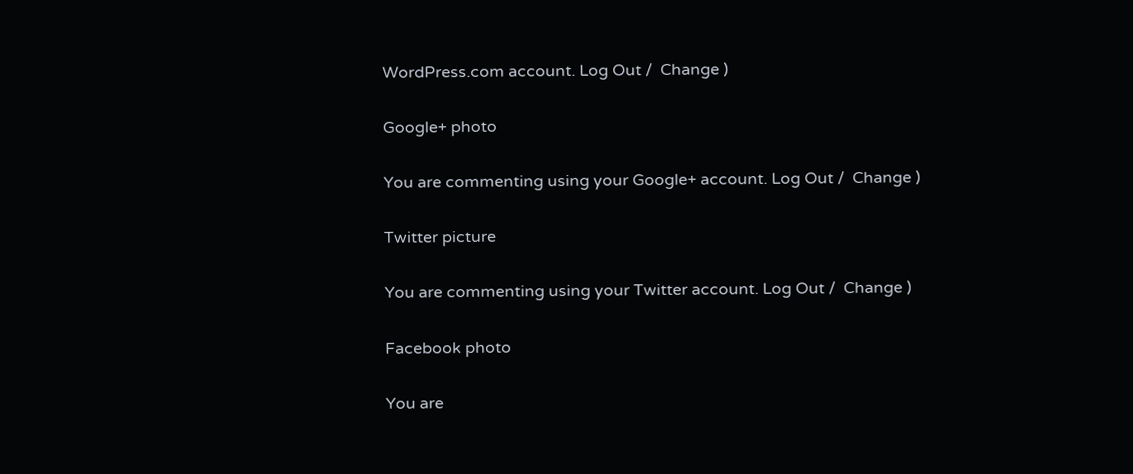WordPress.com account. Log Out /  Change )

Google+ photo

You are commenting using your Google+ account. Log Out /  Change )

Twitter picture

You are commenting using your Twitter account. Log Out /  Change )

Facebook photo

You are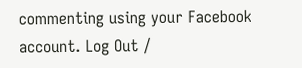commenting using your Facebook account. Log Out /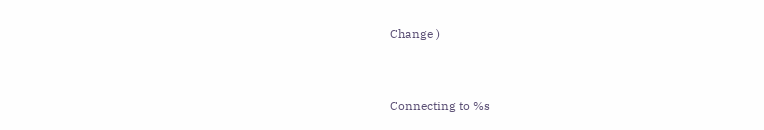Change )


Connecting to %s